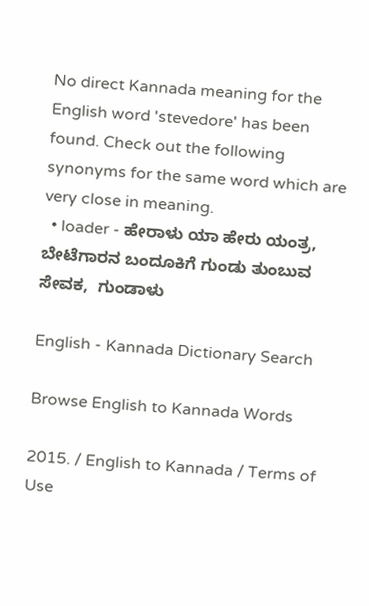No direct Kannada meaning for the English word 'stevedore' has been found. Check out the following synonyms for the same word which are very close in meaning.
  • loader - ಹೇರಾಳು ಯಾ ಹೇರು ಯಂತ್ರ,  ಬೇಟೆಗಾರನ ಬಂದೂಕಿಗೆ ಗುಂಡು ತುಂಬುವ ಸೇವಕ,  ಗುಂಡಾಳು

English - Kannada Dictionary Search

Browse English to Kannada Words

2015. / English to Kannada / Terms of Use